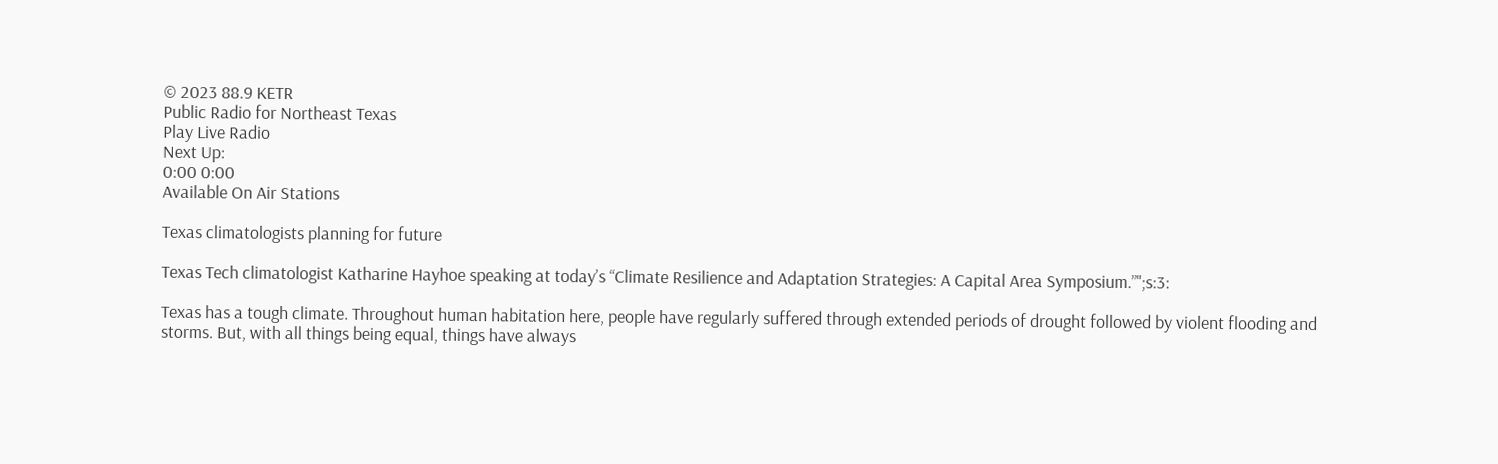© 2023 88.9 KETR
Public Radio for Northeast Texas
Play Live Radio
Next Up:
0:00 0:00
Available On Air Stations

Texas climatologists planning for future

Texas Tech climatologist Katharine Hayhoe speaking at today’s “Climate Resilience and Adaptation Strategies: A Capital Area Symposium.”";s:3:

Texas has a tough climate. Throughout human habitation here, people have regularly suffered through extended periods of drought followed by violent flooding and storms. But, with all things being equal, things have always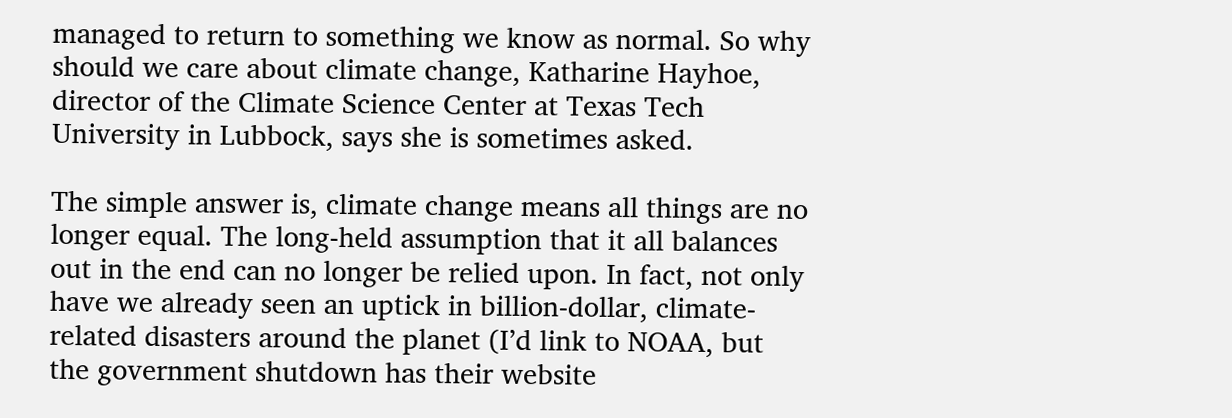managed to return to something we know as normal. So why should we care about climate change, Katharine Hayhoe, director of the Climate Science Center at Texas Tech University in Lubbock, says she is sometimes asked.

The simple answer is, climate change means all things are no longer equal. The long-held assumption that it all balances out in the end can no longer be relied upon. In fact, not only have we already seen an uptick in billion-dollar, climate-related disasters around the planet (I’d link to NOAA, but the government shutdown has their website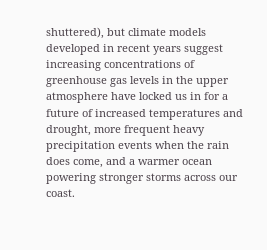shuttered), but climate models developed in recent years suggest increasing concentrations of greenhouse gas levels in the upper atmosphere have locked us in for a future of increased temperatures and drought, more frequent heavy precipitation events when the rain does come, and a warmer ocean powering stronger storms across our coast.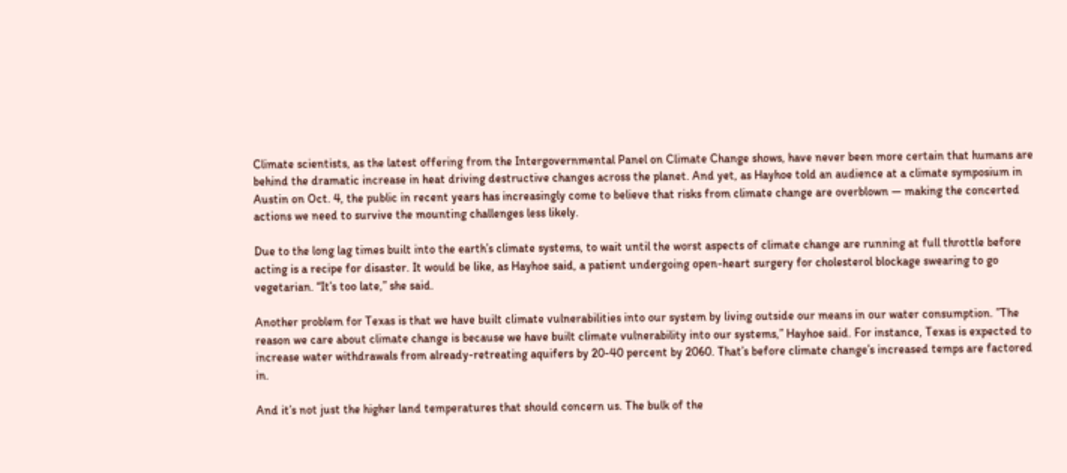Climate scientists, as the latest offering from the Intergovernmental Panel on Climate Change shows, have never been more certain that humans are behind the dramatic increase in heat driving destructive changes across the planet. And yet, as Hayhoe told an audience at a climate symposium in Austin on Oct. 4, the public in recent years has increasingly come to believe that risks from climate change are overblown — making the concerted actions we need to survive the mounting challenges less likely.

Due to the long lag times built into the earth’s climate systems, to wait until the worst aspects of climate change are running at full throttle before acting is a recipe for disaster. It would be like, as Hayhoe said, a patient undergoing open-heart surgery for cholesterol blockage swearing to go vegetarian. “It’s too late,” she said.

Another problem for Texas is that we have built climate vulnerabilities into our system by living outside our means in our water consumption. ”The reason we care about climate change is because we have built climate vulnerability into our systems,” Hayhoe said. For instance, Texas is expected to increase water withdrawals from already-retreating aquifers by 20-40 percent by 2060. That’s before climate change’s increased temps are factored in.

And it’s not just the higher land temperatures that should concern us. The bulk of the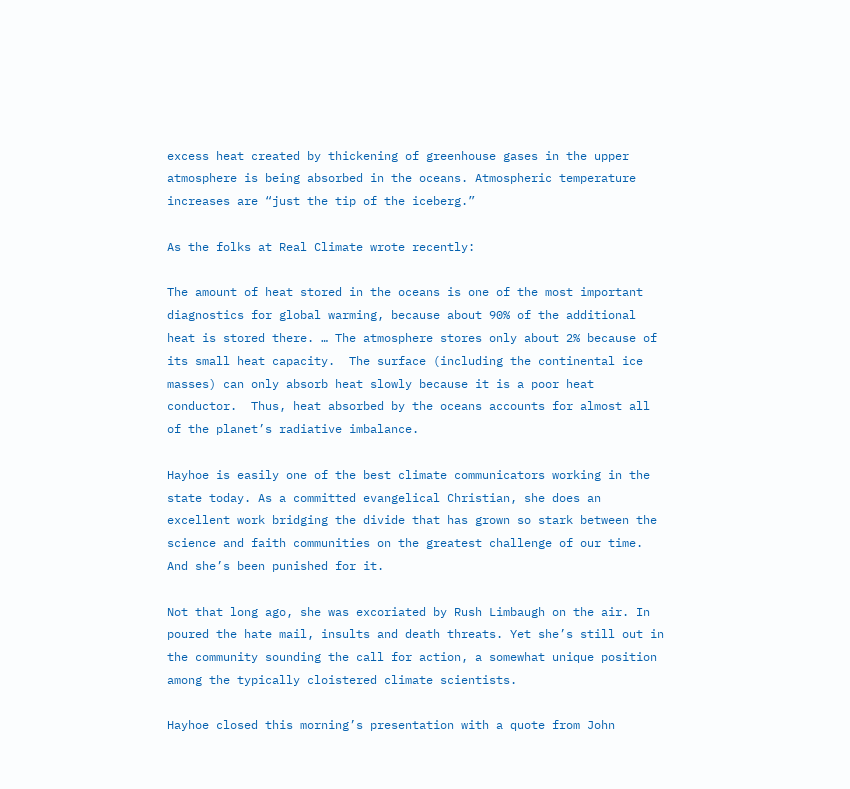excess heat created by thickening of greenhouse gases in the upper atmosphere is being absorbed in the oceans. Atmospheric temperature increases are “just the tip of the iceberg.”

As the folks at Real Climate wrote recently:

The amount of heat stored in the oceans is one of the most important diagnostics for global warming, because about 90% of the additional heat is stored there. … The atmosphere stores only about 2% because of its small heat capacity.  The surface (including the continental ice masses) can only absorb heat slowly because it is a poor heat conductor.  Thus, heat absorbed by the oceans accounts for almost all of the planet’s radiative imbalance.

Hayhoe is easily one of the best climate communicators working in the state today. As a committed evangelical Christian, she does an excellent work bridging the divide that has grown so stark between the science and faith communities on the greatest challenge of our time. And she’s been punished for it.

Not that long ago, she was excoriated by Rush Limbaugh on the air. In poured the hate mail, insults and death threats. Yet she’s still out in the community sounding the call for action, a somewhat unique position among the typically cloistered climate scientists.

Hayhoe closed this morning’s presentation with a quote from John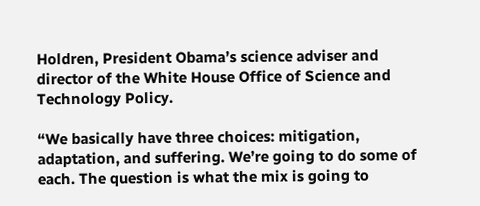Holdren, President Obama’s science adviser and director of the White House Office of Science and Technology Policy.

“We basically have three choices: mitigation, adaptation, and suffering. We’re going to do some of each. The question is what the mix is going to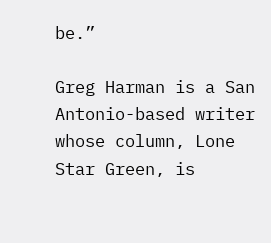be.”

Greg Harman is a San Antonio-based writer whose column, Lone Star Green, is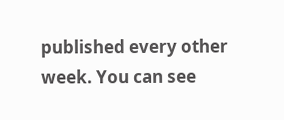published every other week. You can see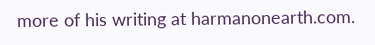more of his writing at harmanonearth.com.